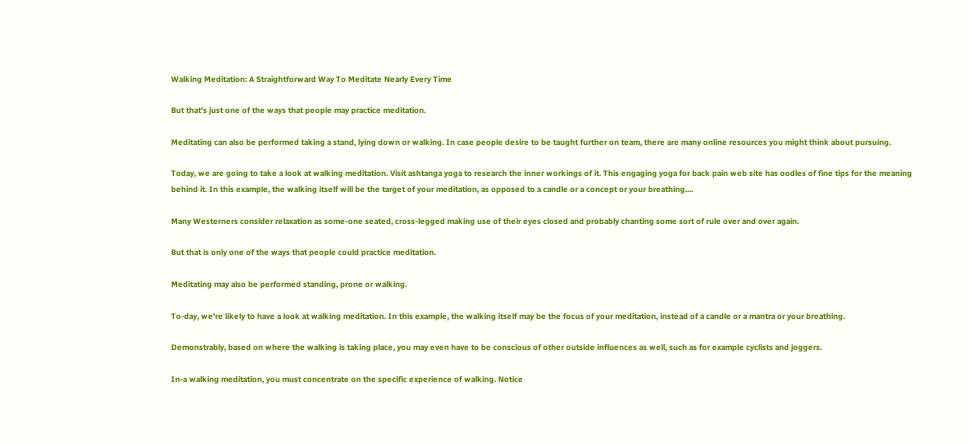Walking Meditation: A Straightforward Way To Meditate Nearly Every Time

But that's just one of the ways that people may practice meditation.

Meditating can also be performed taking a stand, lying down or walking. In case people desire to be taught further on team, there are many online resources you might think about pursuing.

Today, we are going to take a look at walking meditation. Visit ashtanga yoga to research the inner workings of it. This engaging yoga for back pain web site has oodles of fine tips for the meaning behind it. In this example, the walking itself will be the target of your meditation, as opposed to a candle or a concept or your breathing....

Many Westerners consider relaxation as some-one seated, cross-legged making use of their eyes closed and probably chanting some sort of rule over and over again.

But that is only one of the ways that people could practice meditation.

Meditating may also be performed standing, prone or walking.

To-day, we're likely to have a look at walking meditation. In this example, the walking itself may be the focus of your meditation, instead of a candle or a mantra or your breathing.

Demonstrably, based on where the walking is taking place, you may even have to be conscious of other outside influences as well, such as for example cyclists and joggers.

In-a walking meditation, you must concentrate on the specific experience of walking. Notice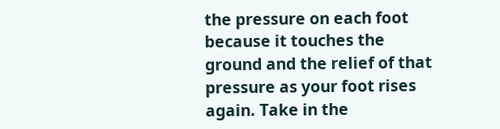the pressure on each foot because it touches the ground and the relief of that pressure as your foot rises again. Take in the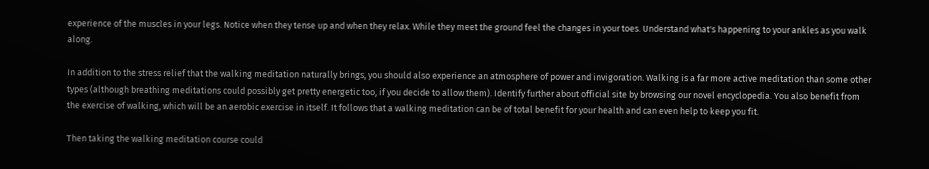experience of the muscles in your legs. Notice when they tense up and when they relax. While they meet the ground feel the changes in your toes. Understand what's happening to your ankles as you walk along.

In addition to the stress relief that the walking meditation naturally brings, you should also experience an atmosphere of power and invigoration. Walking is a far more active meditation than some other types (although breathing meditations could possibly get pretty energetic too, if you decide to allow them). Identify further about official site by browsing our novel encyclopedia. You also benefit from the exercise of walking, which will be an aerobic exercise in itself. It follows that a walking meditation can be of total benefit for your health and can even help to keep you fit.

Then taking the walking meditation course could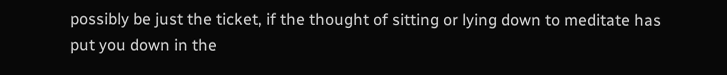possibly be just the ticket, if the thought of sitting or lying down to meditate has put you down in the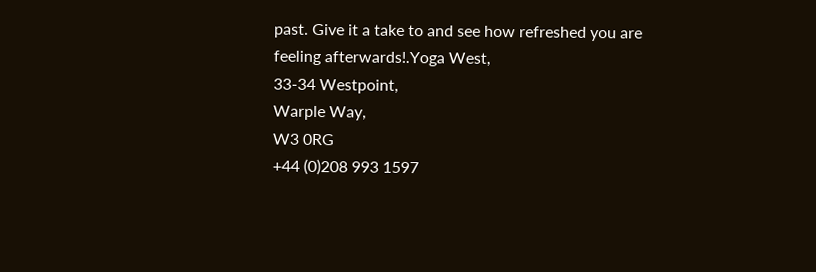past. Give it a take to and see how refreshed you are feeling afterwards!.Yoga West,
33-34 Westpoint,
Warple Way,
W3 0RG
+44 (0)208 993 1597